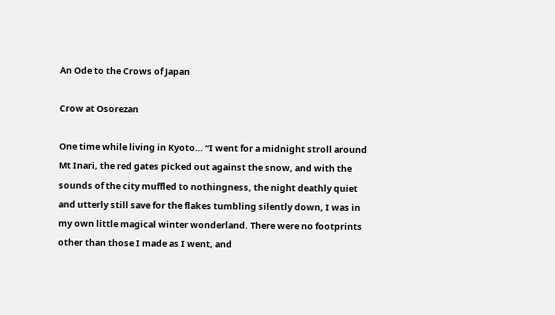An Ode to the Crows of Japan

Crow at Osorezan

One time while living in Kyoto… “I went for a midnight stroll around Mt Inari, the red gates picked out against the snow, and with the sounds of the city muffled to nothingness, the night deathly quiet and utterly still save for the flakes tumbling silently down, I was in my own little magical winter wonderland. There were no footprints other than those I made as I went, and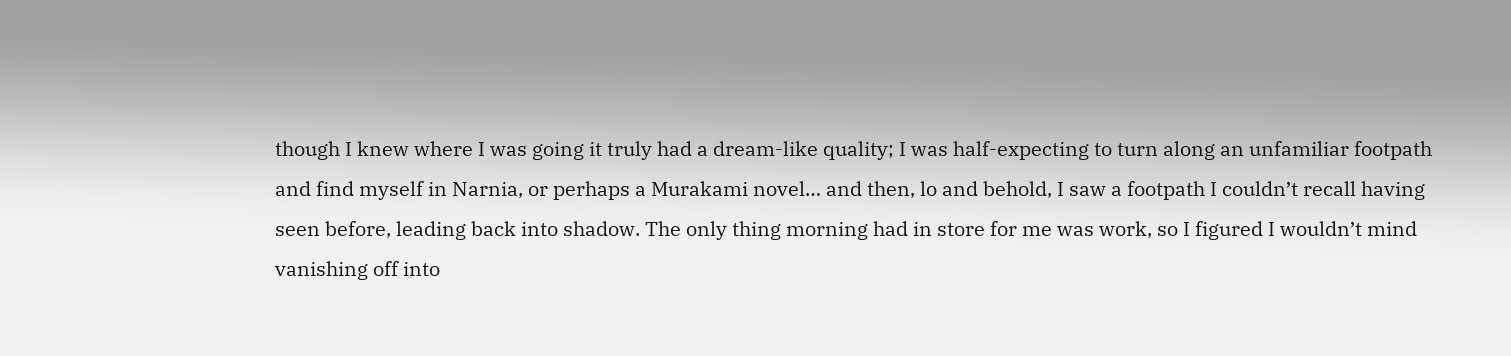though I knew where I was going it truly had a dream-like quality; I was half-expecting to turn along an unfamiliar footpath and find myself in Narnia, or perhaps a Murakami novel… and then, lo and behold, I saw a footpath I couldn’t recall having seen before, leading back into shadow. The only thing morning had in store for me was work, so I figured I wouldn’t mind vanishing off into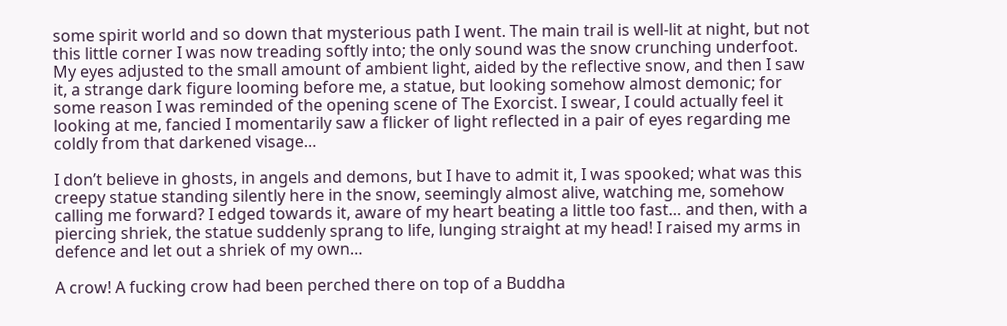some spirit world and so down that mysterious path I went. The main trail is well-lit at night, but not this little corner I was now treading softly into; the only sound was the snow crunching underfoot. My eyes adjusted to the small amount of ambient light, aided by the reflective snow, and then I saw it, a strange dark figure looming before me, a statue, but looking somehow almost demonic; for some reason I was reminded of the opening scene of The Exorcist. I swear, I could actually feel it looking at me, fancied I momentarily saw a flicker of light reflected in a pair of eyes regarding me coldly from that darkened visage…

I don’t believe in ghosts, in angels and demons, but I have to admit it, I was spooked; what was this creepy statue standing silently here in the snow, seemingly almost alive, watching me, somehow calling me forward? I edged towards it, aware of my heart beating a little too fast… and then, with a piercing shriek, the statue suddenly sprang to life, lunging straight at my head! I raised my arms in defence and let out a shriek of my own…

A crow! A fucking crow had been perched there on top of a Buddha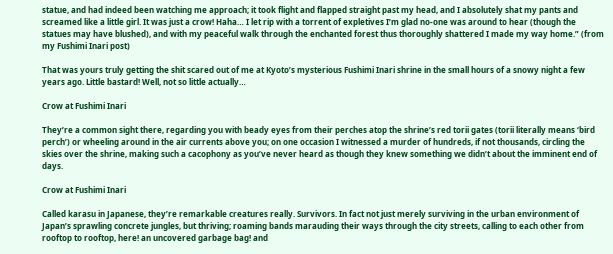statue, and had indeed been watching me approach; it took flight and flapped straight past my head, and I absolutely shat my pants and screamed like a little girl. It was just a crow! Haha… I let rip with a torrent of expletives I’m glad no-one was around to hear (though the statues may have blushed), and with my peaceful walk through the enchanted forest thus thoroughly shattered I made my way home.” (from my Fushimi Inari post)

That was yours truly getting the shit scared out of me at Kyoto’s mysterious Fushimi Inari shrine in the small hours of a snowy night a few years ago. Little bastard! Well, not so little actually…

Crow at Fushimi Inari

They’re a common sight there, regarding you with beady eyes from their perches atop the shrine’s red torii gates (torii literally means ‘bird perch’) or wheeling around in the air currents above you; on one occasion I witnessed a murder of hundreds, if not thousands, circling the skies over the shrine, making such a cacophony as you’ve never heard as though they knew something we didn’t about the imminent end of days.

Crow at Fushimi Inari

Called karasu in Japanese, they’re remarkable creatures really. Survivors. In fact not just merely surviving in the urban environment of Japan’s sprawling concrete jungles, but thriving; roaming bands marauding their ways through the city streets, calling to each other from rooftop to rooftop, here! an uncovered garbage bag! and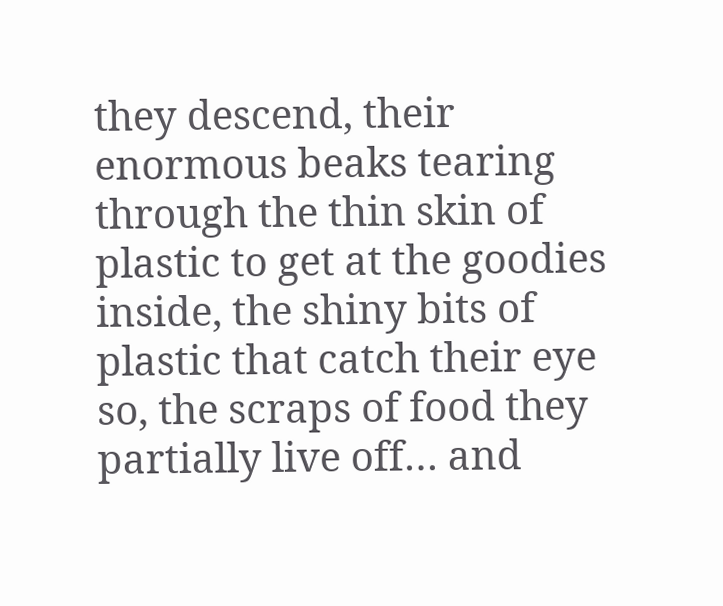they descend, their enormous beaks tearing through the thin skin of plastic to get at the goodies inside, the shiny bits of plastic that catch their eye so, the scraps of food they partially live off… and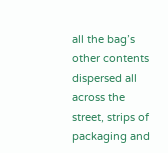all the bag’s other contents dispersed all across the street, strips of packaging and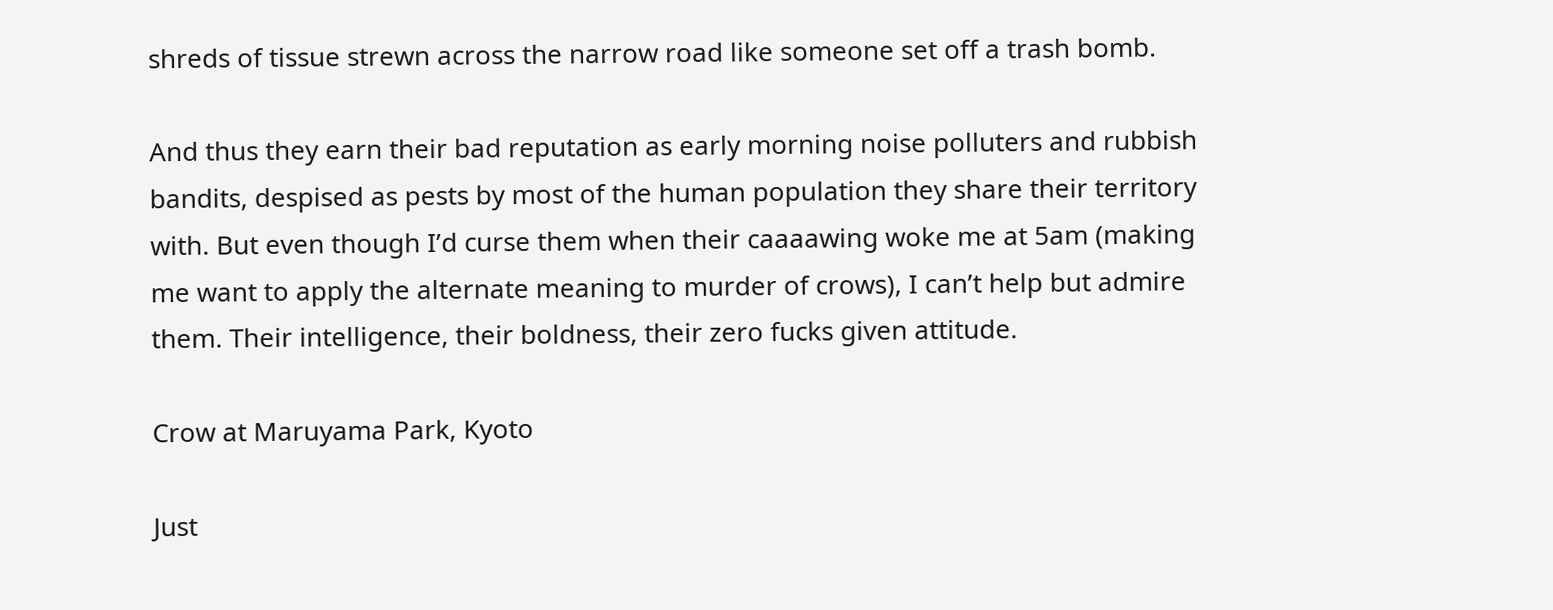shreds of tissue strewn across the narrow road like someone set off a trash bomb.

And thus they earn their bad reputation as early morning noise polluters and rubbish bandits, despised as pests by most of the human population they share their territory with. But even though I’d curse them when their caaaawing woke me at 5am (making me want to apply the alternate meaning to murder of crows), I can’t help but admire them. Their intelligence, their boldness, their zero fucks given attitude.

Crow at Maruyama Park, Kyoto

Just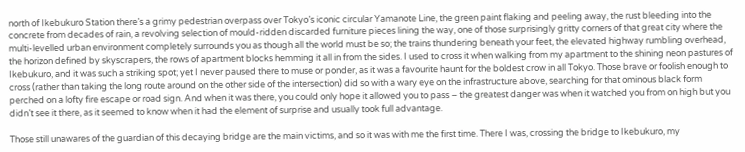north of Ikebukuro Station there’s a grimy pedestrian overpass over Tokyo’s iconic circular Yamanote Line, the green paint flaking and peeling away, the rust bleeding into the concrete from decades of rain, a revolving selection of mould-ridden discarded furniture pieces lining the way, one of those surprisingly gritty corners of that great city where the multi-levelled urban environment completely surrounds you as though all the world must be so; the trains thundering beneath your feet, the elevated highway rumbling overhead, the horizon defined by skyscrapers, the rows of apartment blocks hemming it all in from the sides. I used to cross it when walking from my apartment to the shining neon pastures of Ikebukuro, and it was such a striking spot; yet I never paused there to muse or ponder, as it was a favourite haunt for the boldest crow in all Tokyo. Those brave or foolish enough to cross (rather than taking the long route around on the other side of the intersection) did so with a wary eye on the infrastructure above, searching for that ominous black form perched on a lofty fire escape or road sign. And when it was there, you could only hope it allowed you to pass – the greatest danger was when it watched you from on high but you didn’t see it there, as it seemed to know when it had the element of surprise and usually took full advantage.

Those still unawares of the guardian of this decaying bridge are the main victims, and so it was with me the first time. There I was, crossing the bridge to Ikebukuro, my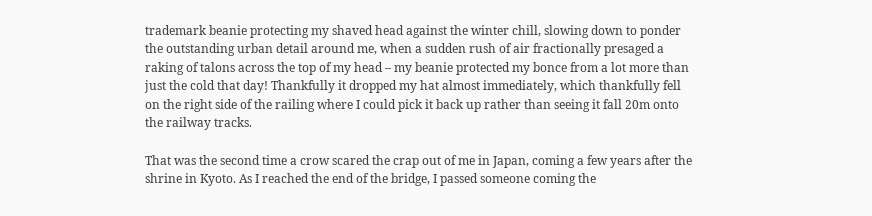trademark beanie protecting my shaved head against the winter chill, slowing down to ponder the outstanding urban detail around me, when a sudden rush of air fractionally presaged a raking of talons across the top of my head – my beanie protected my bonce from a lot more than just the cold that day! Thankfully it dropped my hat almost immediately, which thankfully fell on the right side of the railing where I could pick it back up rather than seeing it fall 20m onto the railway tracks.

That was the second time a crow scared the crap out of me in Japan, coming a few years after the shrine in Kyoto. As I reached the end of the bridge, I passed someone coming the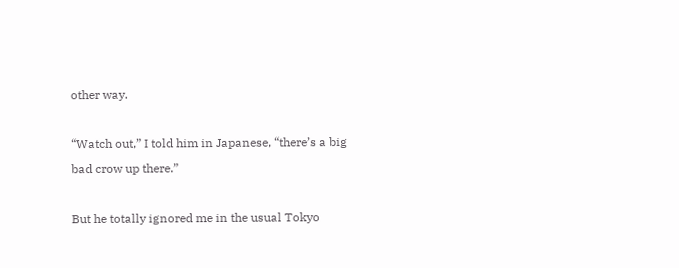other way.

“Watch out,” I told him in Japanese, “there’s a big bad crow up there.”

But he totally ignored me in the usual Tokyo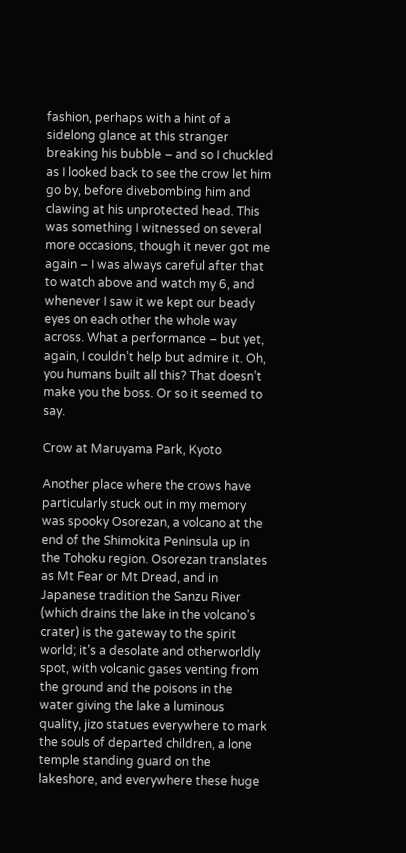fashion, perhaps with a hint of a sidelong glance at this stranger breaking his bubble – and so I chuckled as I looked back to see the crow let him go by, before divebombing him and clawing at his unprotected head. This was something I witnessed on several more occasions, though it never got me again – I was always careful after that to watch above and watch my 6, and whenever I saw it we kept our beady eyes on each other the whole way across. What a performance – but yet, again, I couldn’t help but admire it. Oh, you humans built all this? That doesn’t make you the boss. Or so it seemed to say.

Crow at Maruyama Park, Kyoto

Another place where the crows have particularly stuck out in my memory was spooky Osorezan, a volcano at the end of the Shimokita Peninsula up in the Tohoku region. Osorezan translates as Mt Fear or Mt Dread, and in Japanese tradition the Sanzu River (which drains the lake in the volcano’s crater) is the gateway to the spirit world; it’s a desolate and otherworldly spot, with volcanic gases venting from the ground and the poisons in the water giving the lake a luminous quality, jizo statues everywhere to mark the souls of departed children, a lone temple standing guard on the lakeshore, and everywhere these huge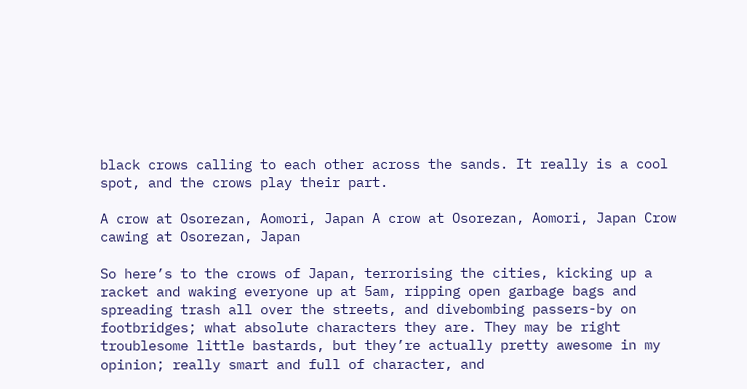black crows calling to each other across the sands. It really is a cool spot, and the crows play their part.

A crow at Osorezan, Aomori, Japan A crow at Osorezan, Aomori, Japan Crow cawing at Osorezan, Japan

So here’s to the crows of Japan, terrorising the cities, kicking up a racket and waking everyone up at 5am, ripping open garbage bags and spreading trash all over the streets, and divebombing passers-by on footbridges; what absolute characters they are. They may be right troublesome little bastards, but they’re actually pretty awesome in my opinion; really smart and full of character, and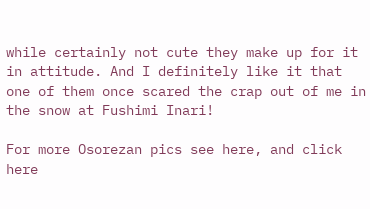while certainly not cute they make up for it in attitude. And I definitely like it that one of them once scared the crap out of me in the snow at Fushimi Inari!

For more Osorezan pics see here, and click here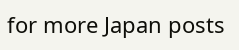for more Japan posts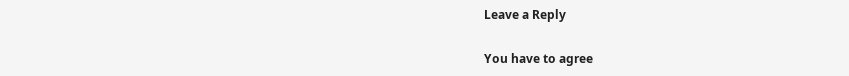Leave a Reply

You have to agree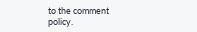to the comment policy.